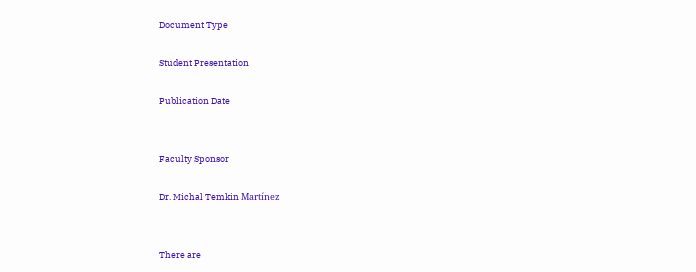Document Type

Student Presentation

Publication Date


Faculty Sponsor

Dr. Michal Temkin Martínez


There are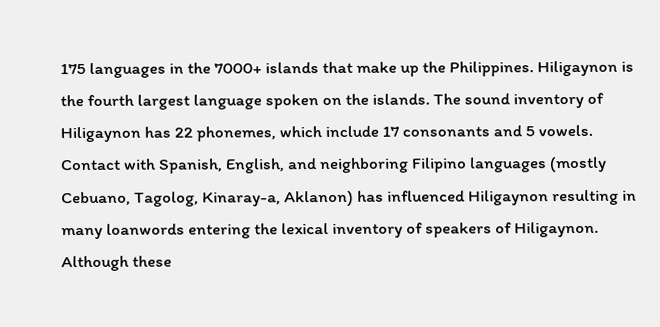175 languages in the 7000+ islands that make up the Philippines. Hiligaynon is the fourth largest language spoken on the islands. The sound inventory of Hiligaynon has 22 phonemes, which include 17 consonants and 5 vowels. Contact with Spanish, English, and neighboring Filipino languages (mostly Cebuano, Tagolog, Kinaray-a, Aklanon) has influenced Hiligaynon resulting in many loanwords entering the lexical inventory of speakers of Hiligaynon. Although these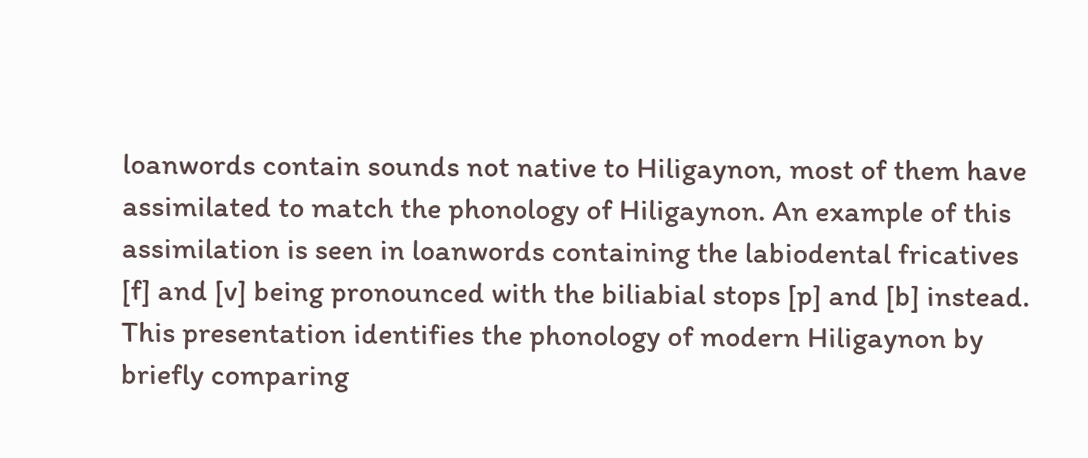loanwords contain sounds not native to Hiligaynon, most of them have assimilated to match the phonology of Hiligaynon. An example of this assimilation is seen in loanwords containing the labiodental fricatives [f] and [v] being pronounced with the biliabial stops [p] and [b] instead. This presentation identifies the phonology of modern Hiligaynon by briefly comparing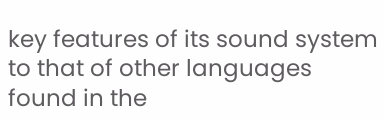key features of its sound system to that of other languages found in the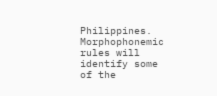Philippines. Morphophonemic rules will identify some of the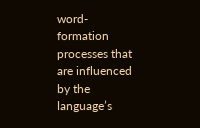word-formation processes that are influenced by the language’s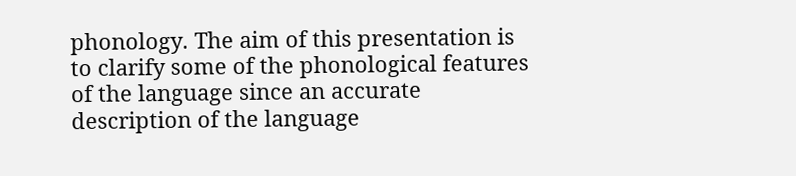phonology. The aim of this presentation is to clarify some of the phonological features of the language since an accurate description of the language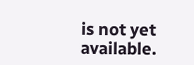is not yet available.